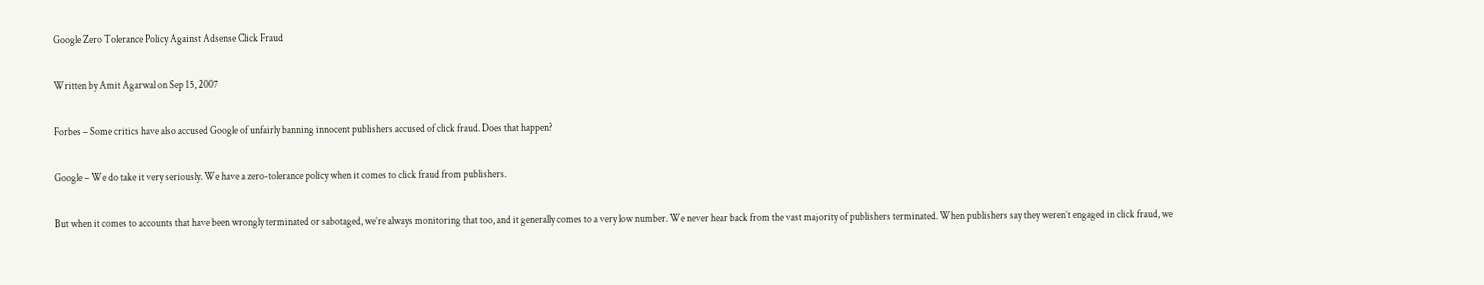Google Zero Tolerance Policy Against Adsense Click Fraud

Written by Amit Agarwal on Sep 15, 2007

Forbes – Some critics have also accused Google of unfairly banning innocent publishers accused of click fraud. Does that happen?

Google – We do take it very seriously. We have a zero-tolerance policy when it comes to click fraud from publishers.

But when it comes to accounts that have been wrongly terminated or sabotaged, we’re always monitoring that too, and it generally comes to a very low number. We never hear back from the vast majority of publishers terminated. When publishers say they weren’t engaged in click fraud, we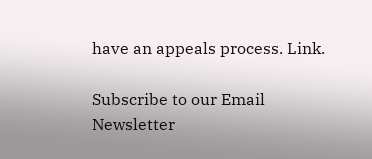have an appeals process. Link.

Subscribe to our Email Newsletter